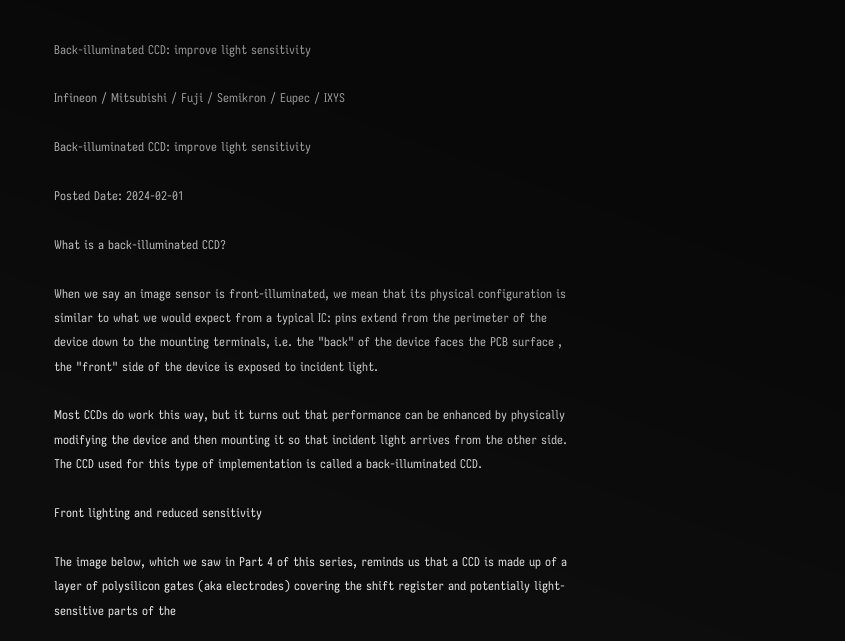Back-illuminated CCD: improve light sensitivity

Infineon / Mitsubishi / Fuji / Semikron / Eupec / IXYS

Back-illuminated CCD: improve light sensitivity

Posted Date: 2024-02-01

What is a back-illuminated CCD?

When we say an image sensor is front-illuminated, we mean that its physical configuration is similar to what we would expect from a typical IC: pins extend from the perimeter of the device down to the mounting terminals, i.e. the "back" of the device faces the PCB surface , the "front" side of the device is exposed to incident light.

Most CCDs do work this way, but it turns out that performance can be enhanced by physically modifying the device and then mounting it so that incident light arrives from the other side. The CCD used for this type of implementation is called a back-illuminated CCD.

Front lighting and reduced sensitivity

The image below, which we saw in Part 4 of this series, reminds us that a CCD is made up of a layer of polysilicon gates (aka electrodes) covering the shift register and potentially light-sensitive parts of the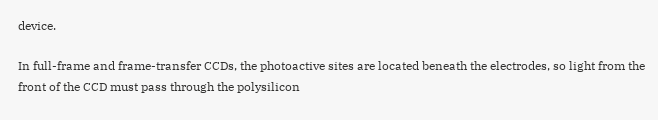device.

In full-frame and frame-transfer CCDs, the photoactive sites are located beneath the electrodes, so light from the front of the CCD must pass through the polysilicon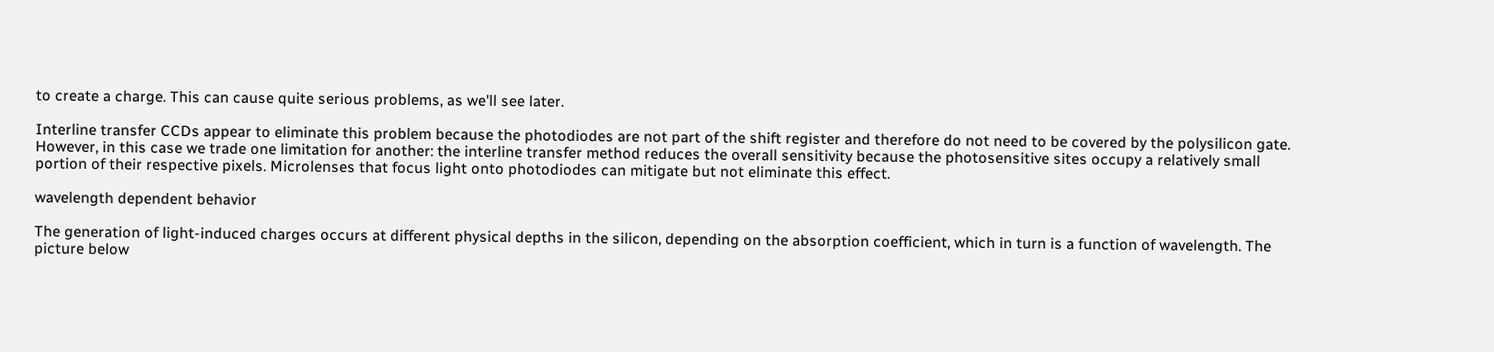to create a charge. This can cause quite serious problems, as we'll see later.

Interline transfer CCDs appear to eliminate this problem because the photodiodes are not part of the shift register and therefore do not need to be covered by the polysilicon gate. However, in this case we trade one limitation for another: the interline transfer method reduces the overall sensitivity because the photosensitive sites occupy a relatively small portion of their respective pixels. Microlenses that focus light onto photodiodes can mitigate but not eliminate this effect.

wavelength dependent behavior

The generation of light-induced charges occurs at different physical depths in the silicon, depending on the absorption coefficient, which in turn is a function of wavelength. The picture below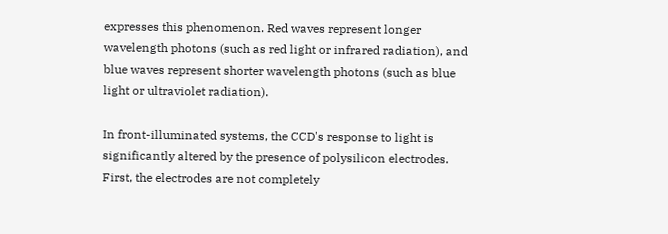expresses this phenomenon. Red waves represent longer wavelength photons (such as red light or infrared radiation), and blue waves represent shorter wavelength photons (such as blue light or ultraviolet radiation).

In front-illuminated systems, the CCD's response to light is significantly altered by the presence of polysilicon electrodes. First, the electrodes are not completely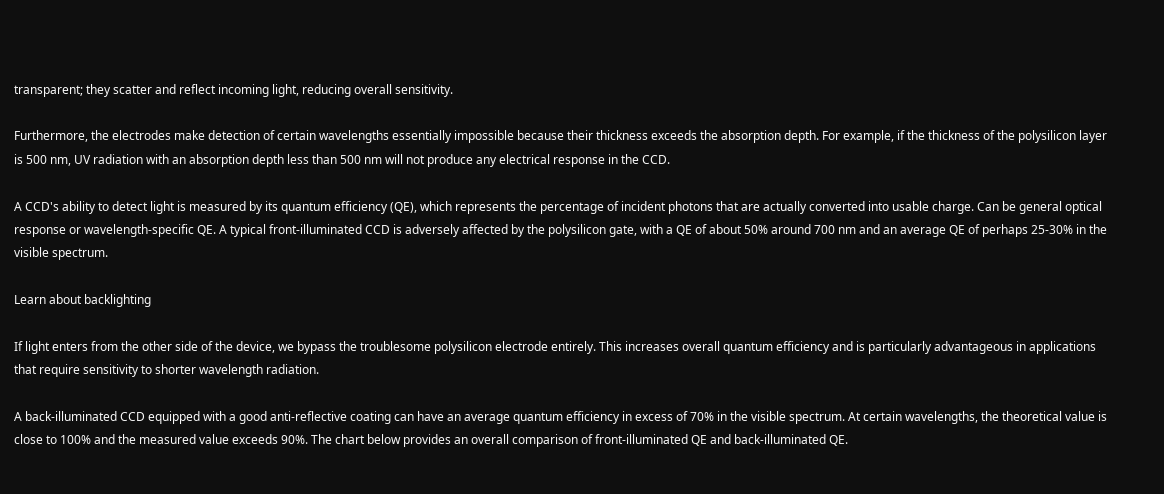transparent; they scatter and reflect incoming light, reducing overall sensitivity.

Furthermore, the electrodes make detection of certain wavelengths essentially impossible because their thickness exceeds the absorption depth. For example, if the thickness of the polysilicon layer is 500 nm, UV radiation with an absorption depth less than 500 nm will not produce any electrical response in the CCD.

A CCD's ability to detect light is measured by its quantum efficiency (QE), which represents the percentage of incident photons that are actually converted into usable charge. Can be general optical response or wavelength-specific QE. A typical front-illuminated CCD is adversely affected by the polysilicon gate, with a QE of about 50% around 700 nm and an average QE of perhaps 25-30% in the visible spectrum.

Learn about backlighting

If light enters from the other side of the device, we bypass the troublesome polysilicon electrode entirely. This increases overall quantum efficiency and is particularly advantageous in applications that require sensitivity to shorter wavelength radiation.

A back-illuminated CCD equipped with a good anti-reflective coating can have an average quantum efficiency in excess of 70% in the visible spectrum. At certain wavelengths, the theoretical value is close to 100% and the measured value exceeds 90%. The chart below provides an overall comparison of front-illuminated QE and back-illuminated QE.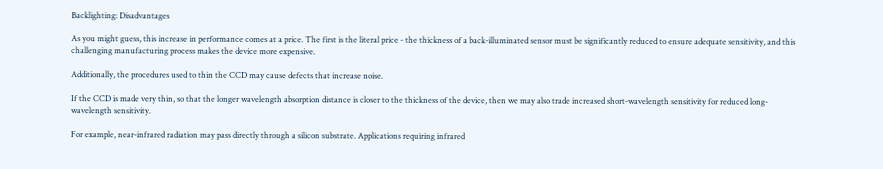Backlighting: Disadvantages

As you might guess, this increase in performance comes at a price. The first is the literal price - the thickness of a back-illuminated sensor must be significantly reduced to ensure adequate sensitivity, and this challenging manufacturing process makes the device more expensive.

Additionally, the procedures used to thin the CCD may cause defects that increase noise.

If the CCD is made very thin, so that the longer wavelength absorption distance is closer to the thickness of the device, then we may also trade increased short-wavelength sensitivity for reduced long-wavelength sensitivity.

For example, near-infrared radiation may pass directly through a silicon substrate. Applications requiring infrared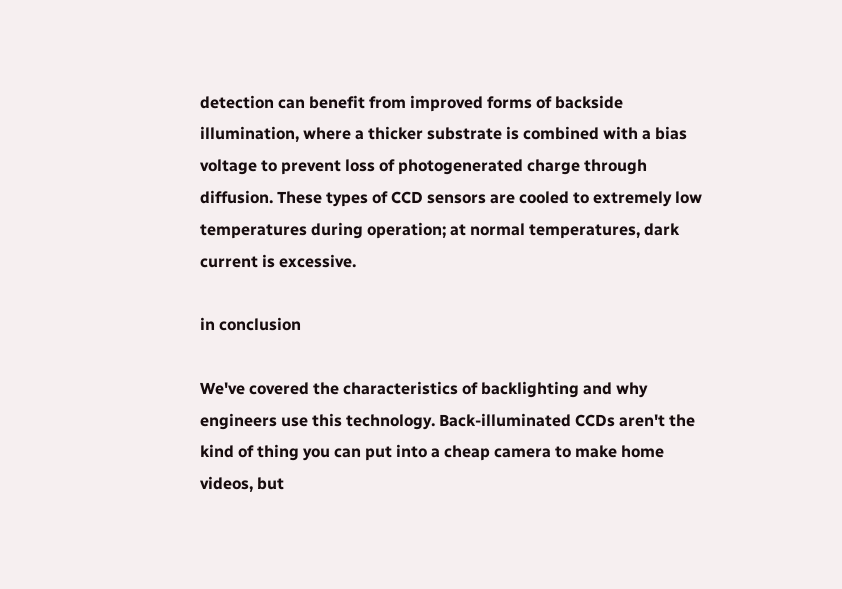detection can benefit from improved forms of backside illumination, where a thicker substrate is combined with a bias voltage to prevent loss of photogenerated charge through diffusion. These types of CCD sensors are cooled to extremely low temperatures during operation; at normal temperatures, dark current is excessive.

in conclusion

We've covered the characteristics of backlighting and why engineers use this technology. Back-illuminated CCDs aren't the kind of thing you can put into a cheap camera to make home videos, but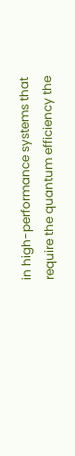in high-performance systems that require the quantum efficiency the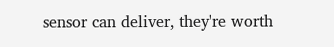sensor can deliver, they're worth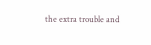the extra trouble and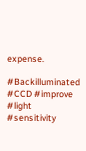expense.

#Backilluminated #CCD #improve #light #sensitivity